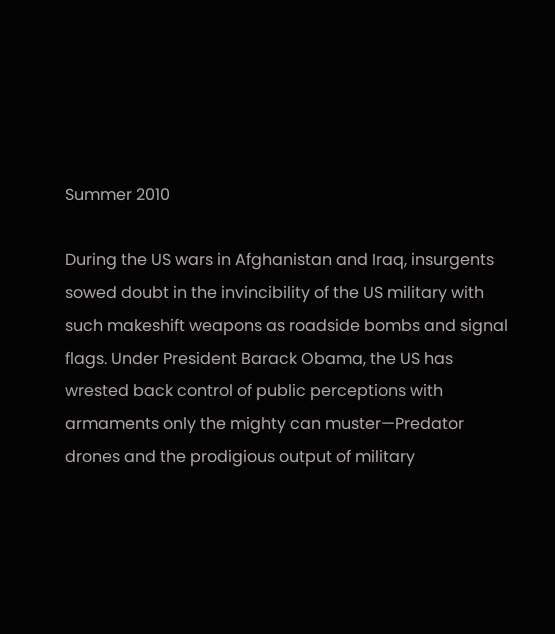Summer 2010

During the US wars in Afghanistan and Iraq, insurgents sowed doubt in the invincibility of the US military with such makeshift weapons as roadside bombs and signal flags. Under President Barack Obama, the US has wrested back control of public perceptions with armaments only the mighty can muster—Predator drones and the prodigious output of military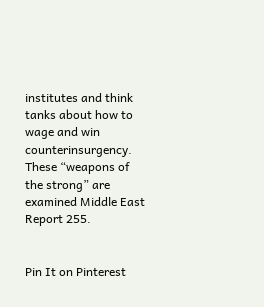institutes and think tanks about how to wage and win counterinsurgency. These “weapons of the strong” are examined Middle East Report 255.


Pin It on Pinterest